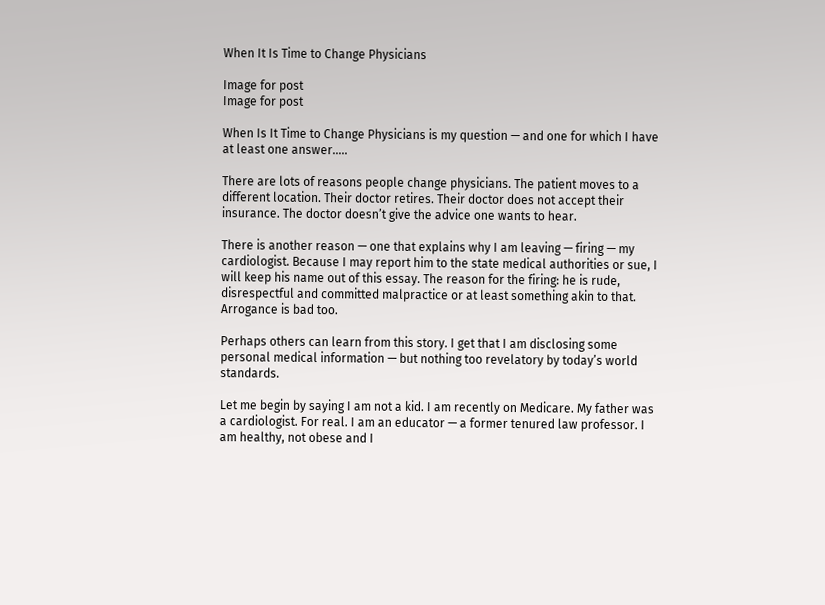When It Is Time to Change Physicians

Image for post
Image for post

When Is It Time to Change Physicians is my question — and one for which I have at least one answer…..

There are lots of reasons people change physicians. The patient moves to a different location. Their doctor retires. Their doctor does not accept their insurance. The doctor doesn’t give the advice one wants to hear.

There is another reason — one that explains why I am leaving — firing — my cardiologist. Because I may report him to the state medical authorities or sue, I will keep his name out of this essay. The reason for the firing: he is rude, disrespectful and committed malpractice or at least something akin to that. Arrogance is bad too.

Perhaps others can learn from this story. I get that I am disclosing some personal medical information — but nothing too revelatory by today’s world standards.

Let me begin by saying I am not a kid. I am recently on Medicare. My father was a cardiologist. For real. I am an educator — a former tenured law professor. I am healthy, not obese and I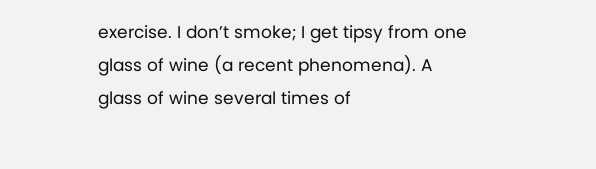exercise. I don’t smoke; I get tipsy from one glass of wine (a recent phenomena). A glass of wine several times of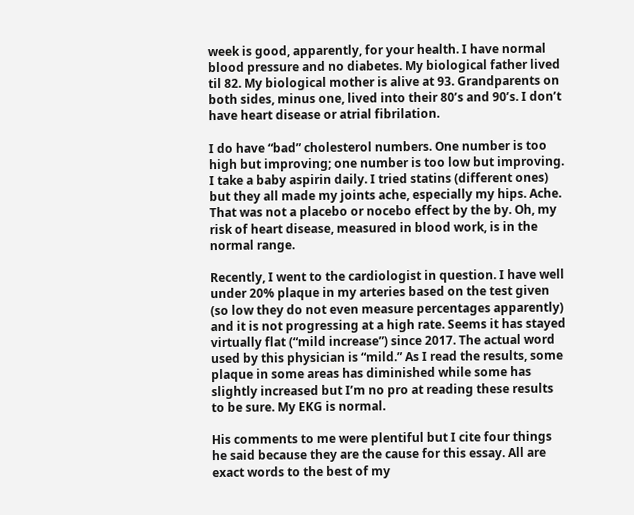week is good, apparently, for your health. I have normal blood pressure and no diabetes. My biological father lived til 82. My biological mother is alive at 93. Grandparents on both sides, minus one, lived into their 80’s and 90’s. I don’t have heart disease or atrial fibrilation.

I do have “bad” cholesterol numbers. One number is too high but improving; one number is too low but improving. I take a baby aspirin daily. I tried statins (different ones) but they all made my joints ache, especially my hips. Ache. That was not a placebo or nocebo effect by the by. Oh, my risk of heart disease, measured in blood work, is in the normal range.

Recently, I went to the cardiologist in question. I have well under 20% plaque in my arteries based on the test given (so low they do not even measure percentages apparently) and it is not progressing at a high rate. Seems it has stayed virtually flat (“mild increase”) since 2017. The actual word used by this physician is “mild.” As I read the results, some plaque in some areas has diminished while some has slightly increased but I’m no pro at reading these results to be sure. My EKG is normal.

His comments to me were plentiful but I cite four things he said because they are the cause for this essay. All are exact words to the best of my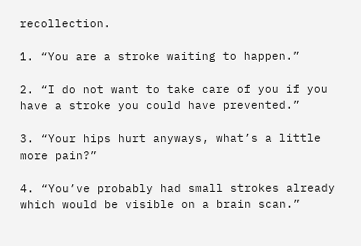recollection.

1. “You are a stroke waiting to happen.”

2. “I do not want to take care of you if you have a stroke you could have prevented.”

3. “Your hips hurt anyways, what’s a little more pain?”

4. “You’ve probably had small strokes already which would be visible on a brain scan.”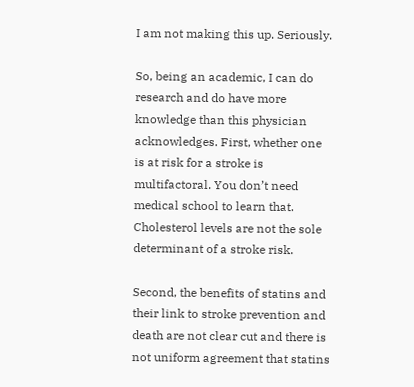I am not making this up. Seriously.

So, being an academic, I can do research and do have more knowledge than this physician acknowledges. First, whether one is at risk for a stroke is multifactoral. You don’t need medical school to learn that. Cholesterol levels are not the sole determinant of a stroke risk.

Second, the benefits of statins and their link to stroke prevention and death are not clear cut and there is not uniform agreement that statins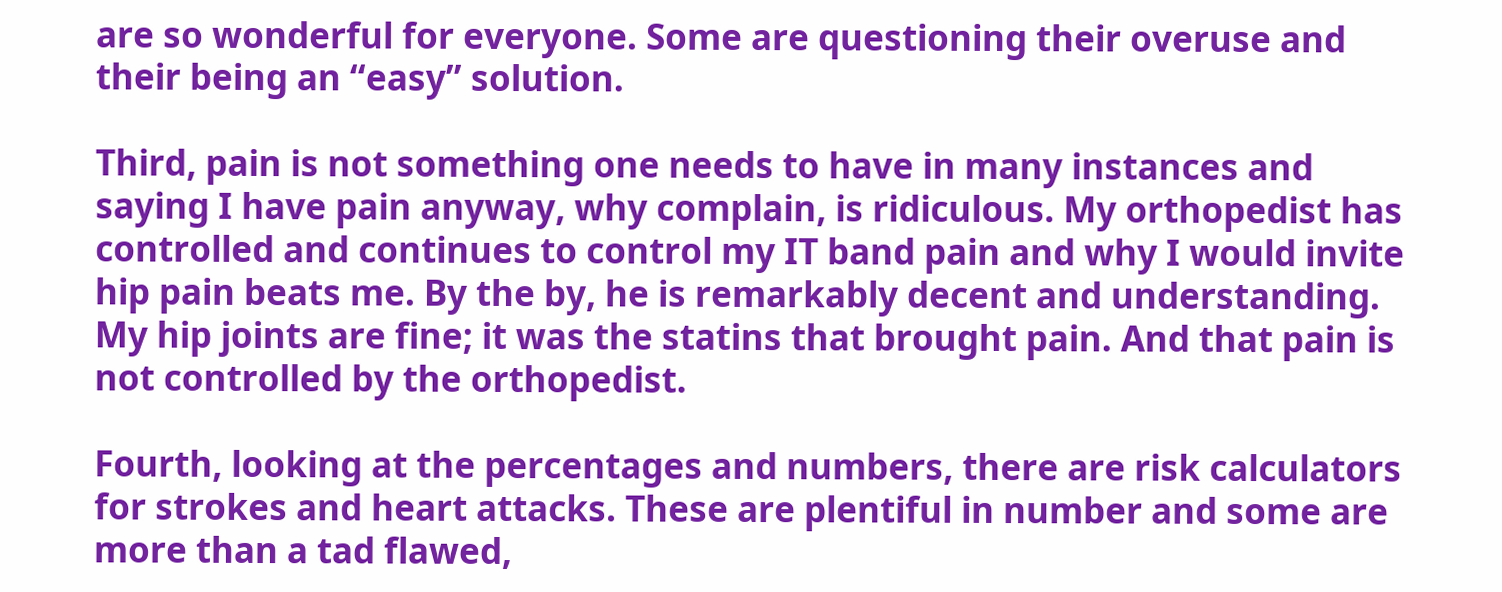are so wonderful for everyone. Some are questioning their overuse and their being an “easy” solution.

Third, pain is not something one needs to have in many instances and saying I have pain anyway, why complain, is ridiculous. My orthopedist has controlled and continues to control my IT band pain and why I would invite hip pain beats me. By the by, he is remarkably decent and understanding. My hip joints are fine; it was the statins that brought pain. And that pain is not controlled by the orthopedist.

Fourth, looking at the percentages and numbers, there are risk calculators for strokes and heart attacks. These are plentiful in number and some are more than a tad flawed,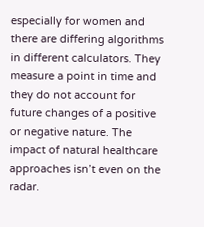especially for women and there are differing algorithms in different calculators. They measure a point in time and they do not account for future changes of a positive or negative nature. The impact of natural healthcare approaches isn’t even on the radar.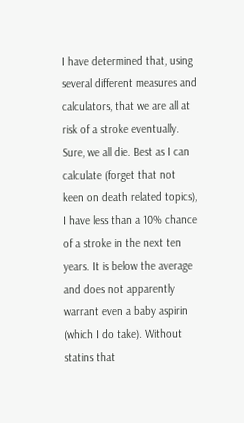I have determined that, using several different measures and calculators, that we are all at risk of a stroke eventually. Sure, we all die. Best as I can calculate (forget that not keen on death related topics), I have less than a 10% chance of a stroke in the next ten years. It is below the average and does not apparently warrant even a baby aspirin (which I do take). Without statins that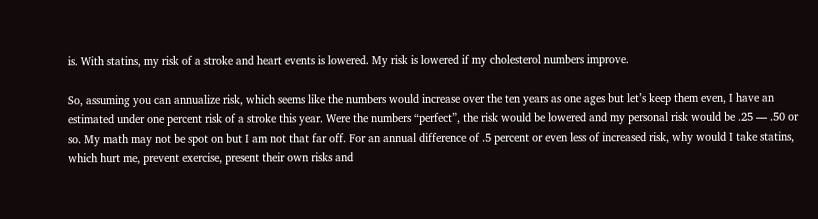is. With statins, my risk of a stroke and heart events is lowered. My risk is lowered if my cholesterol numbers improve.

So, assuming you can annualize risk, which seems like the numbers would increase over the ten years as one ages but let’s keep them even, I have an estimated under one percent risk of a stroke this year. Were the numbers “perfect”, the risk would be lowered and my personal risk would be .25 — .50 or so. My math may not be spot on but I am not that far off. For an annual difference of .5 percent or even less of increased risk, why would I take statins, which hurt me, prevent exercise, present their own risks and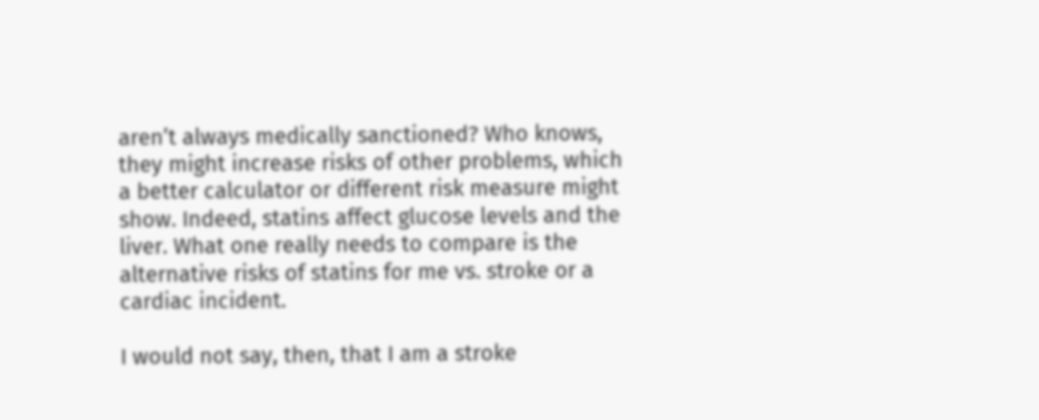aren’t always medically sanctioned? Who knows, they might increase risks of other problems, which a better calculator or different risk measure might show. Indeed, statins affect glucose levels and the liver. What one really needs to compare is the alternative risks of statins for me vs. stroke or a cardiac incident.

I would not say, then, that I am a stroke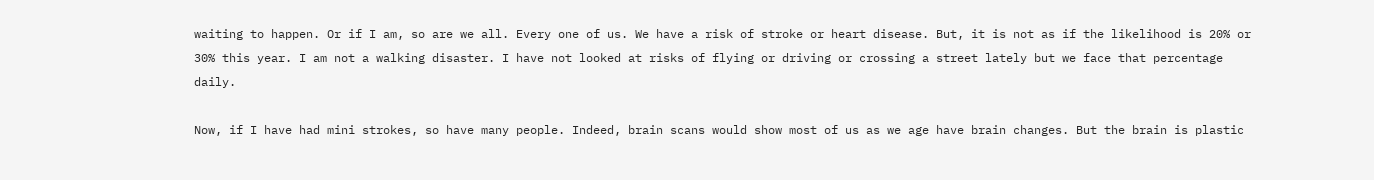waiting to happen. Or if I am, so are we all. Every one of us. We have a risk of stroke or heart disease. But, it is not as if the likelihood is 20% or 30% this year. I am not a walking disaster. I have not looked at risks of flying or driving or crossing a street lately but we face that percentage daily.

Now, if I have had mini strokes, so have many people. Indeed, brain scans would show most of us as we age have brain changes. But the brain is plastic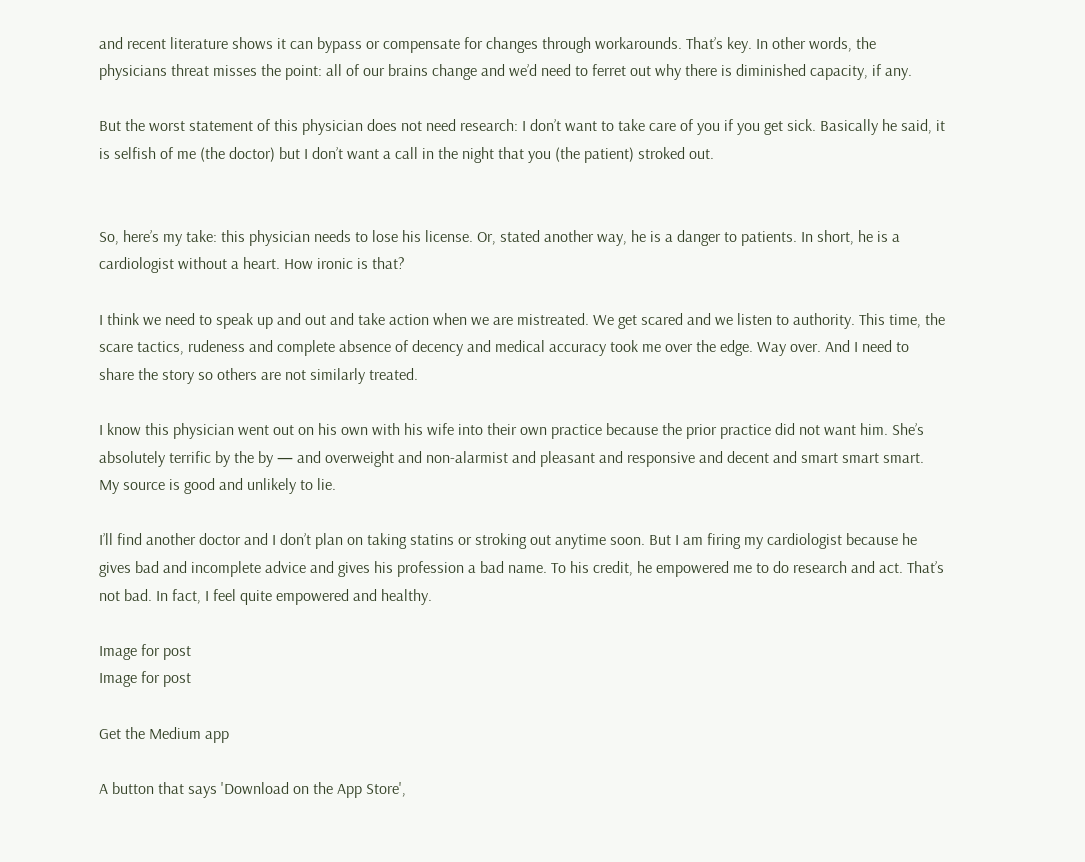and recent literature shows it can bypass or compensate for changes through workarounds. That’s key. In other words, the physicians threat misses the point: all of our brains change and we’d need to ferret out why there is diminished capacity, if any.

But the worst statement of this physician does not need research: I don’t want to take care of you if you get sick. Basically he said, it is selfish of me (the doctor) but I don’t want a call in the night that you (the patient) stroked out.


So, here’s my take: this physician needs to lose his license. Or, stated another way, he is a danger to patients. In short, he is a cardiologist without a heart. How ironic is that?

I think we need to speak up and out and take action when we are mistreated. We get scared and we listen to authority. This time, the scare tactics, rudeness and complete absence of decency and medical accuracy took me over the edge. Way over. And I need to share the story so others are not similarly treated.

I know this physician went out on his own with his wife into their own practice because the prior practice did not want him. She’s absolutely terrific by the by — and overweight and non-alarmist and pleasant and responsive and decent and smart smart smart. My source is good and unlikely to lie.

I’ll find another doctor and I don’t plan on taking statins or stroking out anytime soon. But I am firing my cardiologist because he gives bad and incomplete advice and gives his profession a bad name. To his credit, he empowered me to do research and act. That’s not bad. In fact, I feel quite empowered and healthy.

Image for post
Image for post

Get the Medium app

A button that says 'Download on the App Store',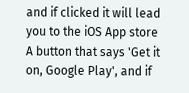and if clicked it will lead you to the iOS App store
A button that says 'Get it on, Google Play', and if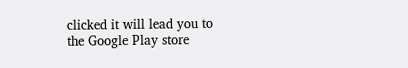clicked it will lead you to the Google Play store